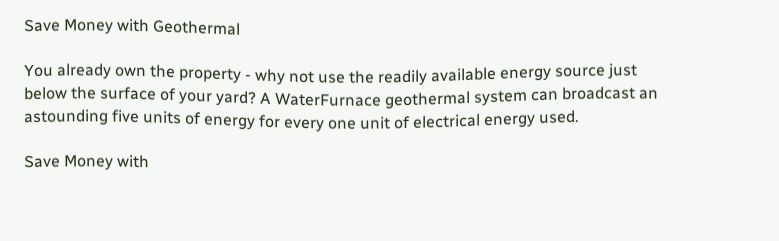Save Money with Geothermal

You already own the property - why not use the readily available energy source just below the surface of your yard? A WaterFurnace geothermal system can broadcast an astounding five units of energy for every one unit of electrical energy used.

Save Money with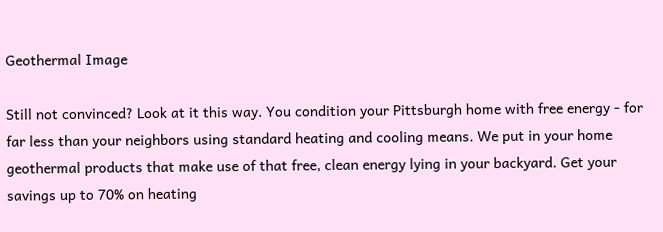Geothermal Image

Still not convinced? Look at it this way. You condition your Pittsburgh home with free energy - for far less than your neighbors using standard heating and cooling means. We put in your home geothermal products that make use of that free, clean energy lying in your backyard. Get your savings up to 70% on heating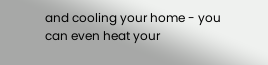and cooling your home - you can even heat your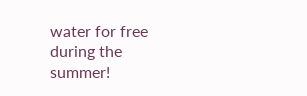water for free during the summer!